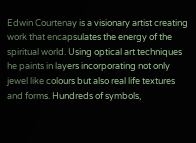Edwin Courtenay is a visionary artist creating work that encapsulates the energy of the spiritual world. Using optical art techniques he paints in layers incorporating not only jewel like colours but also real life textures and forms. Hundreds of symbols,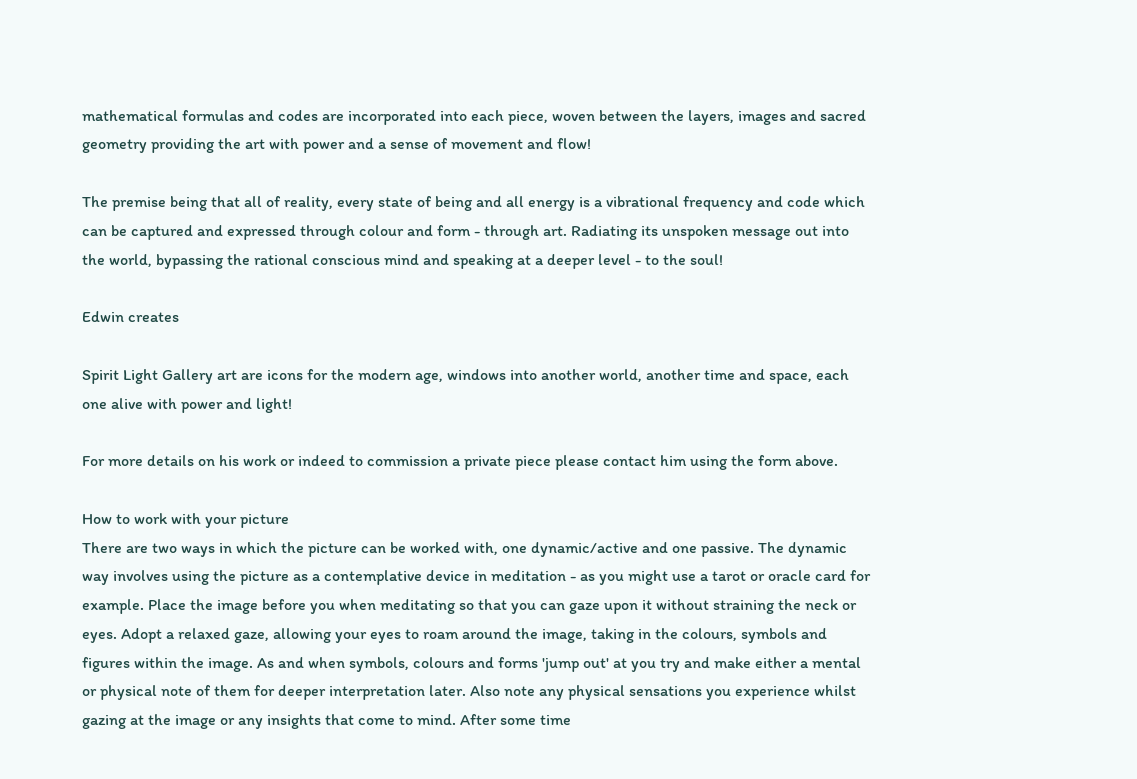mathematical formulas and codes are incorporated into each piece, woven between the layers, images and sacred geometry providing the art with power and a sense of movement and flow!

The premise being that all of reality, every state of being and all energy is a vibrational frequency and code which can be captured and expressed through colour and form - through art. Radiating its unspoken message out into the world, bypassing the rational conscious mind and speaking at a deeper level - to the soul!

Edwin creates

Spirit Light Gallery art are icons for the modern age, windows into another world, another time and space, each one alive with power and light!

For more details on his work or indeed to commission a private piece please contact him using the form above.

How to work with your picture
There are two ways in which the picture can be worked with, one dynamic/active and one passive. The dynamic way involves using the picture as a contemplative device in meditation - as you might use a tarot or oracle card for example. Place the image before you when meditating so that you can gaze upon it without straining the neck or eyes. Adopt a relaxed gaze, allowing your eyes to roam around the image, taking in the colours, symbols and figures within the image. As and when symbols, colours and forms 'jump out' at you try and make either a mental or physical note of them for deeper interpretation later. Also note any physical sensations you experience whilst gazing at the image or any insights that come to mind. After some time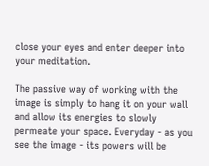close your eyes and enter deeper into your meditation.

The passive way of working with the image is simply to hang it on your wall and allow its energies to slowly permeate your space. Everyday - as you see the image - its powers will be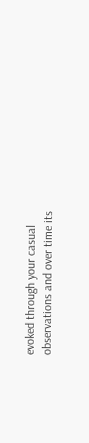evoked through your casual observations and over time its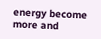energy become more and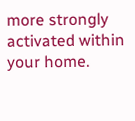more strongly activated within your home.